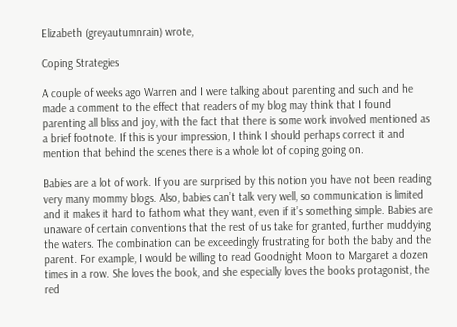Elizabeth (greyautumnrain) wrote,

Coping Strategies

A couple of weeks ago Warren and I were talking about parenting and such and he made a comment to the effect that readers of my blog may think that I found parenting all bliss and joy, with the fact that there is some work involved mentioned as a brief footnote. If this is your impression, I think I should perhaps correct it and mention that behind the scenes there is a whole lot of coping going on.

Babies are a lot of work. If you are surprised by this notion you have not been reading very many mommy blogs. Also, babies can’t talk very well, so communication is limited and it makes it hard to fathom what they want, even if it’s something simple. Babies are unaware of certain conventions that the rest of us take for granted, further muddying the waters. The combination can be exceedingly frustrating for both the baby and the parent. For example, I would be willing to read Goodnight Moon to Margaret a dozen times in a row. She loves the book, and she especially loves the books protagonist, the red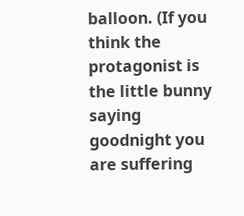balloon. (If you think the protagonist is the little bunny saying goodnight you are suffering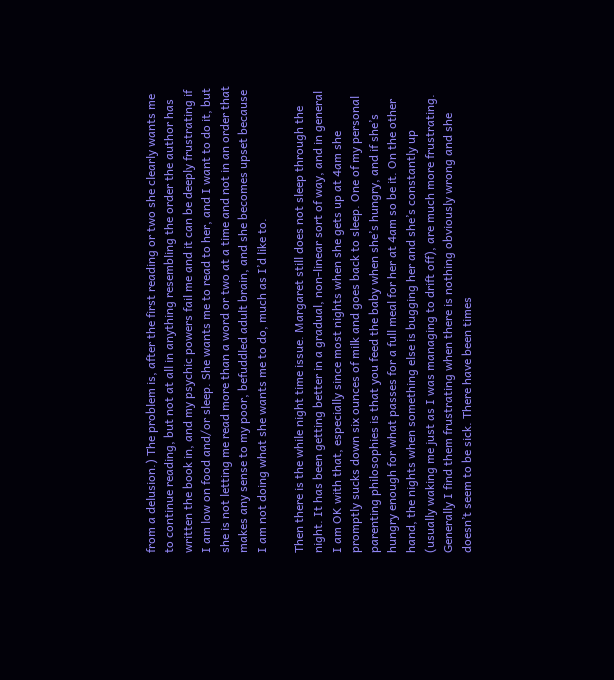from a delusion.) The problem is, after the first reading or two she clearly wants me to continue reading, but not at all in anything resembling the order the author has written the book in, and my psychic powers fail me and it can be deeply frustrating if I am low on food and/or sleep. She wants me to read to her, and I want to do it, but she is not letting me read more than a word or two at a time and not in an order that makes any sense to my poor, befuddled adult brain, and she becomes upset because I am not doing what she wants me to do, much as I’d like to.

Then there is the while night time issue. Margaret still does not sleep through the night. It has been getting better in a gradual, non-linear sort of way, and in general I am OK with that, especially since most nights when she gets up at 4am she promptly sucks down six ounces of milk and goes back to sleep. One of my personal parenting philosophies is that you feed the baby when she’s hungry, and if she’s hungry enough for what passes for a full meal for her at 4am so be it. On the other hand, the nights when something else is bugging her and she’s constantly up (usually waking me just as I was managing to drift off), are much more frustrating. Generally I find them frustrating when there is nothing obviously wrong and she doesn’t seem to be sick. There have been times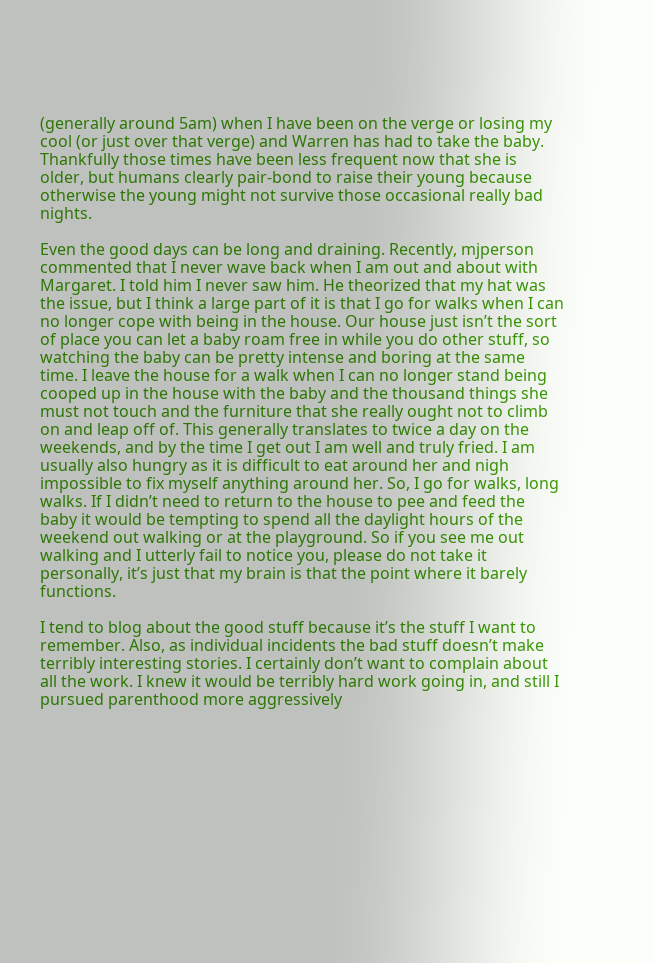(generally around 5am) when I have been on the verge or losing my cool (or just over that verge) and Warren has had to take the baby. Thankfully those times have been less frequent now that she is older, but humans clearly pair-bond to raise their young because otherwise the young might not survive those occasional really bad nights.

Even the good days can be long and draining. Recently, mjperson commented that I never wave back when I am out and about with Margaret. I told him I never saw him. He theorized that my hat was the issue, but I think a large part of it is that I go for walks when I can no longer cope with being in the house. Our house just isn’t the sort of place you can let a baby roam free in while you do other stuff, so watching the baby can be pretty intense and boring at the same time. I leave the house for a walk when I can no longer stand being cooped up in the house with the baby and the thousand things she must not touch and the furniture that she really ought not to climb on and leap off of. This generally translates to twice a day on the weekends, and by the time I get out I am well and truly fried. I am usually also hungry as it is difficult to eat around her and nigh impossible to fix myself anything around her. So, I go for walks, long walks. If I didn’t need to return to the house to pee and feed the baby it would be tempting to spend all the daylight hours of the weekend out walking or at the playground. So if you see me out walking and I utterly fail to notice you, please do not take it personally, it’s just that my brain is that the point where it barely functions.

I tend to blog about the good stuff because it’s the stuff I want to remember. Also, as individual incidents the bad stuff doesn’t make terribly interesting stories. I certainly don’t want to complain about all the work. I knew it would be terribly hard work going in, and still I pursued parenthood more aggressively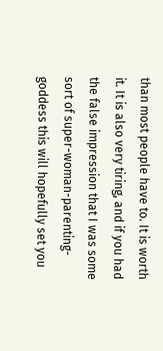than most people have to. It is worth it. It is also very tiring, and if you had the false impression that I was some sort of super-woman-parenting-goddess this will hopefully set you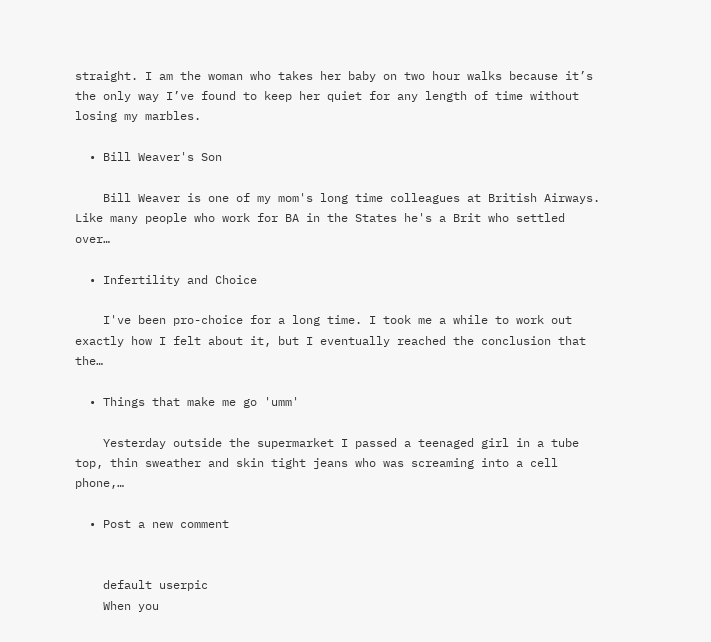straight. I am the woman who takes her baby on two hour walks because it’s the only way I’ve found to keep her quiet for any length of time without losing my marbles.

  • Bill Weaver's Son

    Bill Weaver is one of my mom's long time colleagues at British Airways. Like many people who work for BA in the States he's a Brit who settled over…

  • Infertility and Choice

    I've been pro-choice for a long time. I took me a while to work out exactly how I felt about it, but I eventually reached the conclusion that the…

  • Things that make me go 'umm'

    Yesterday outside the supermarket I passed a teenaged girl in a tube top, thin sweather and skin tight jeans who was screaming into a cell phone,…

  • Post a new comment


    default userpic
    When you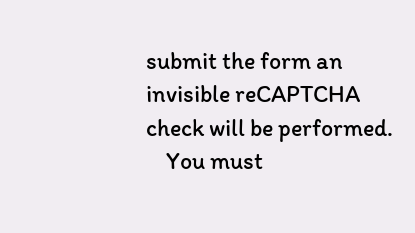submit the form an invisible reCAPTCHA check will be performed.
    You must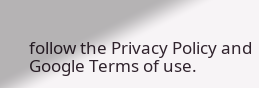follow the Privacy Policy and Google Terms of use.